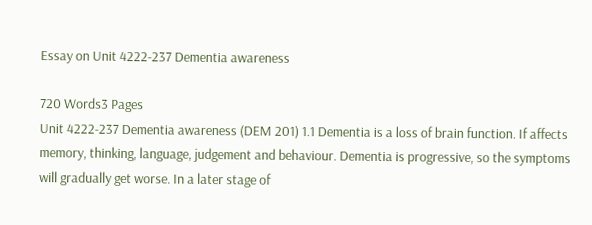Essay on Unit 4222-237 Dementia awareness

720 Words3 Pages
Unit 4222-237 Dementia awareness (DEM 201) 1.1 Dementia is a loss of brain function. If affects memory, thinking, language, judgement and behaviour. Dementia is progressive, so the symptoms will gradually get worse. In a later stage of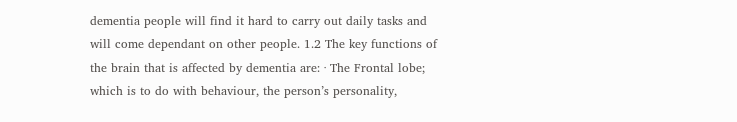dementia people will find it hard to carry out daily tasks and will come dependant on other people. 1.2 The key functions of the brain that is affected by dementia are: · The Frontal lobe; which is to do with behaviour, the person’s personality,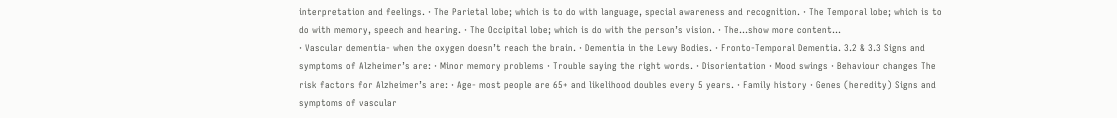interpretation and feelings. · The Parietal lobe; which is to do with language, special awareness and recognition. · The Temporal lobe; which is to do with memory, speech and hearing. · The Occipital lobe; which is do with the person’s vision. · The…show more content…
· Vascular dementia- when the oxygen doesn’t reach the brain. · Dementia in the Lewy Bodies. · Fronto-Temporal Dementia. 3.2 & 3.3 Signs and symptoms of Alzheimer’s are: · Minor memory problems · Trouble saying the right words. · Disorientation · Mood swings · Behaviour changes The risk factors for Alzheimer’s are: · Age- most people are 65+ and likelihood doubles every 5 years. · Family history · Genes (heredity) Signs and symptoms of vascular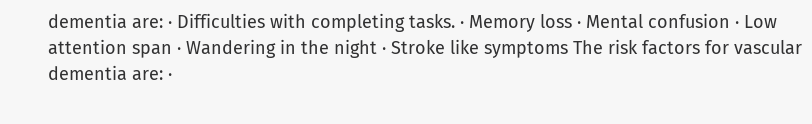dementia are: · Difficulties with completing tasks. · Memory loss · Mental confusion · Low attention span · Wandering in the night · Stroke like symptoms The risk factors for vascular dementia are: ·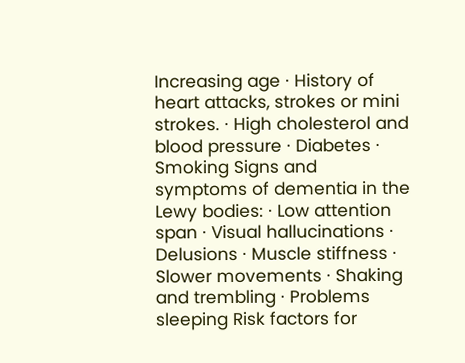Increasing age · History of heart attacks, strokes or mini strokes. · High cholesterol and blood pressure · Diabetes · Smoking Signs and symptoms of dementia in the Lewy bodies: · Low attention span · Visual hallucinations · Delusions · Muscle stiffness · Slower movements · Shaking and trembling · Problems sleeping Risk factors for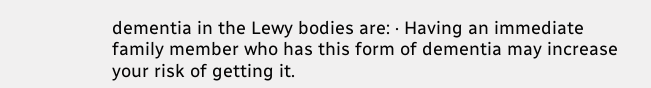dementia in the Lewy bodies are: · Having an immediate family member who has this form of dementia may increase your risk of getting it.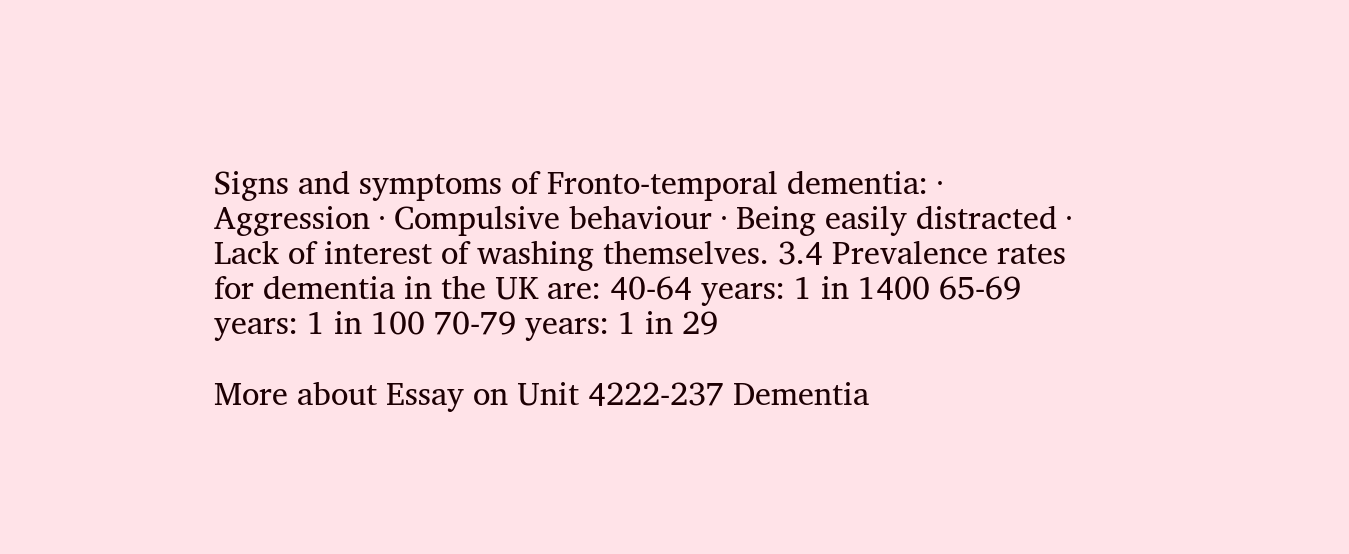Signs and symptoms of Fronto-temporal dementia: · Aggression · Compulsive behaviour · Being easily distracted · Lack of interest of washing themselves. 3.4 Prevalence rates for dementia in the UK are: 40-64 years: 1 in 1400 65-69 years: 1 in 100 70-79 years: 1 in 29

More about Essay on Unit 4222-237 Dementia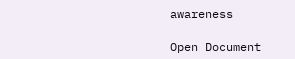awareness

Open Document